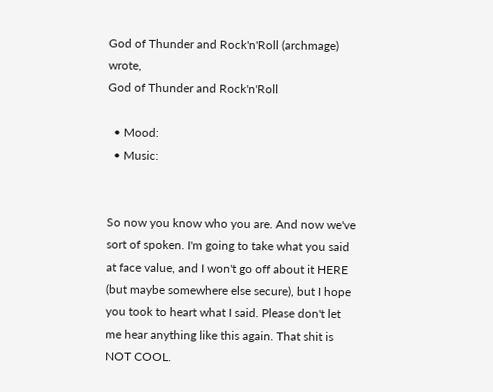God of Thunder and Rock'n'Roll (archmage) wrote,
God of Thunder and Rock'n'Roll

  • Mood:
  • Music:


So now you know who you are. And now we've sort of spoken. I'm going to take what you said at face value, and I won't go off about it HERE (but maybe somewhere else secure), but I hope you took to heart what I said. Please don't let me hear anything like this again. That shit is NOT COOL.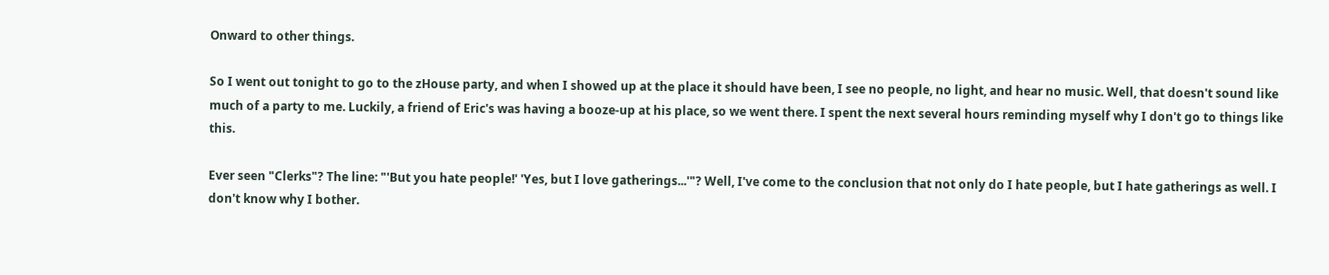Onward to other things.

So I went out tonight to go to the zHouse party, and when I showed up at the place it should have been, I see no people, no light, and hear no music. Well, that doesn't sound like much of a party to me. Luckily, a friend of Eric's was having a booze-up at his place, so we went there. I spent the next several hours reminding myself why I don't go to things like this.

Ever seen "Clerks"? The line: "'But you hate people!' 'Yes, but I love gatherings...'"? Well, I've come to the conclusion that not only do I hate people, but I hate gatherings as well. I don't know why I bother.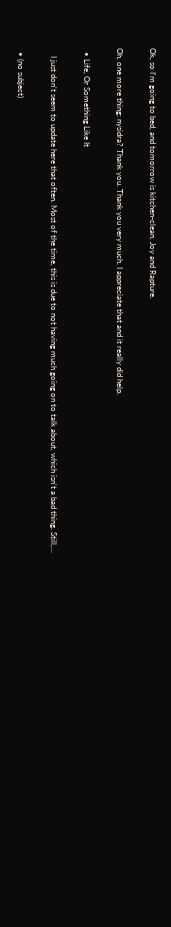Ok, so I'm going to bed, and tomorrow is kitchen-clean. Joy and Rapture.

Oh, one more thing: nysidra? Thank you. Thank you very much. I appreciate that and it really did help.

  • Life, Or Something Like It

    I just don't seem to update here that often. Most of the time, this is due to not having much going on to talk about, which isn't a bad thing. Still,…

  • (no subject)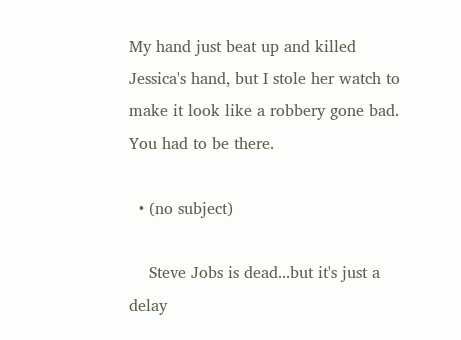My hand just beat up and killed Jessica's hand, but I stole her watch to make it look like a robbery gone bad. You had to be there.

  • (no subject)

    Steve Jobs is dead...but it's just a delay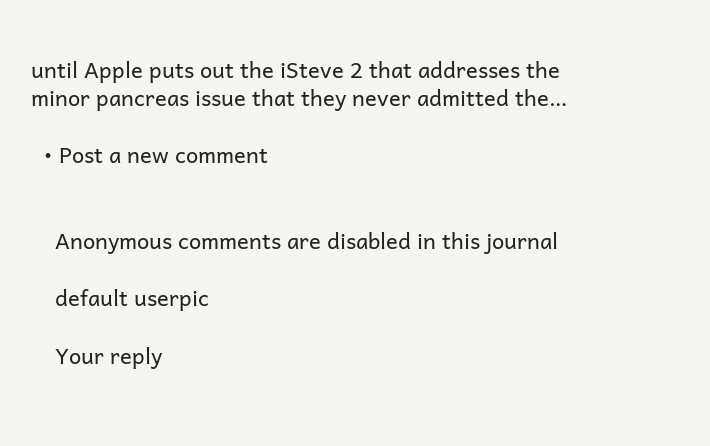until Apple puts out the iSteve 2 that addresses the minor pancreas issue that they never admitted the…

  • Post a new comment


    Anonymous comments are disabled in this journal

    default userpic

    Your reply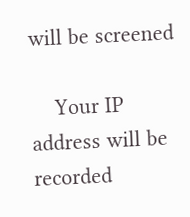will be screened

    Your IP address will be recorded